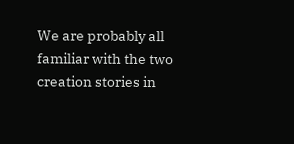We are probably all familiar with the two creation stories in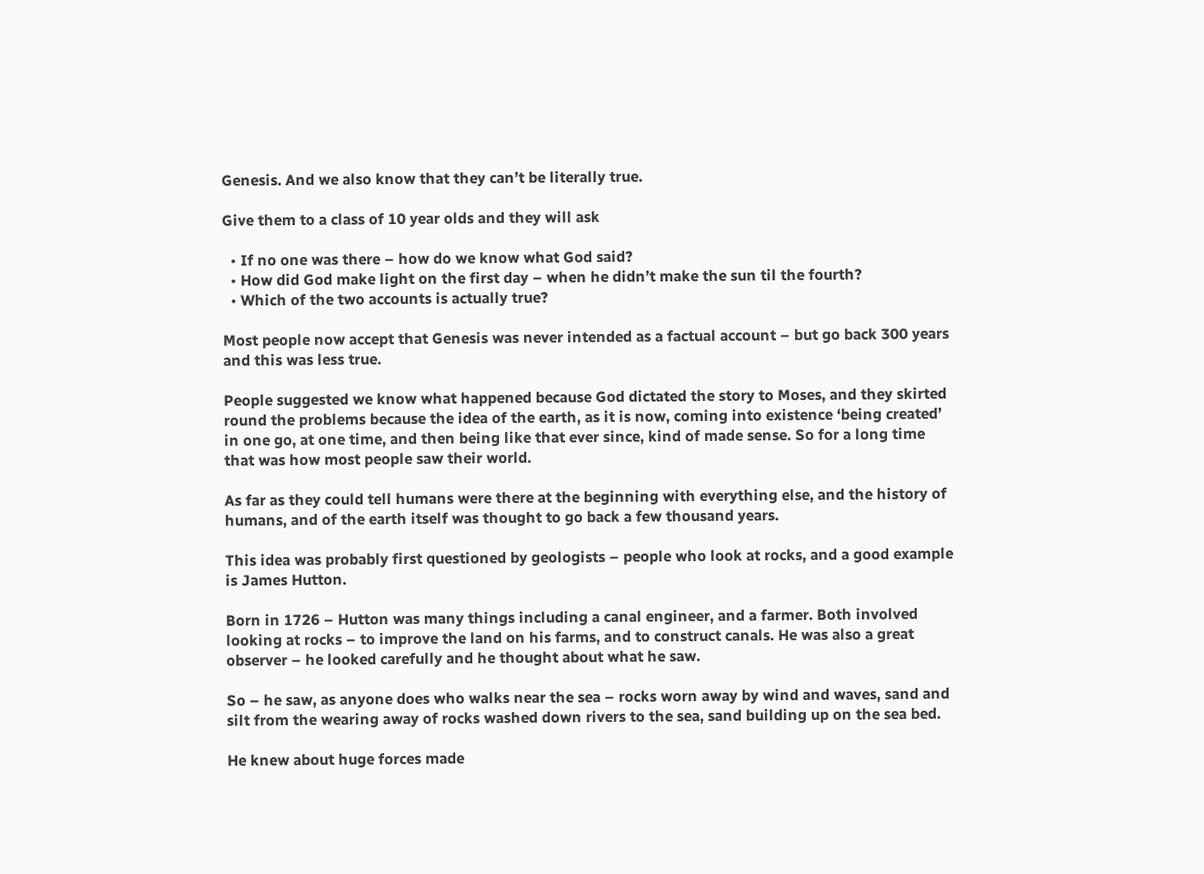Genesis. And we also know that they can’t be literally true.

Give them to a class of 10 year olds and they will ask

  • If no one was there – how do we know what God said?
  • How did God make light on the first day – when he didn’t make the sun til the fourth?
  • Which of the two accounts is actually true?

Most people now accept that Genesis was never intended as a factual account – but go back 300 years and this was less true.

People suggested we know what happened because God dictated the story to Moses, and they skirted round the problems because the idea of the earth, as it is now, coming into existence ‘being created’ in one go, at one time, and then being like that ever since, kind of made sense. So for a long time that was how most people saw their world.

As far as they could tell humans were there at the beginning with everything else, and the history of humans, and of the earth itself was thought to go back a few thousand years.

This idea was probably first questioned by geologists – people who look at rocks, and a good example is James Hutton.

Born in 1726 – Hutton was many things including a canal engineer, and a farmer. Both involved looking at rocks – to improve the land on his farms, and to construct canals. He was also a great observer – he looked carefully and he thought about what he saw.

So – he saw, as anyone does who walks near the sea – rocks worn away by wind and waves, sand and silt from the wearing away of rocks washed down rivers to the sea, sand building up on the sea bed.

He knew about huge forces made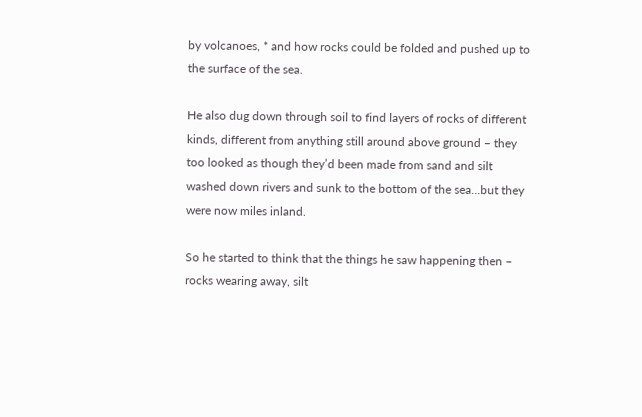by volcanoes, * and how rocks could be folded and pushed up to the surface of the sea.

He also dug down through soil to find layers of rocks of different kinds, different from anything still around above ground – they too looked as though they’d been made from sand and silt washed down rivers and sunk to the bottom of the sea…but they were now miles inland.

So he started to think that the things he saw happening then – rocks wearing away, silt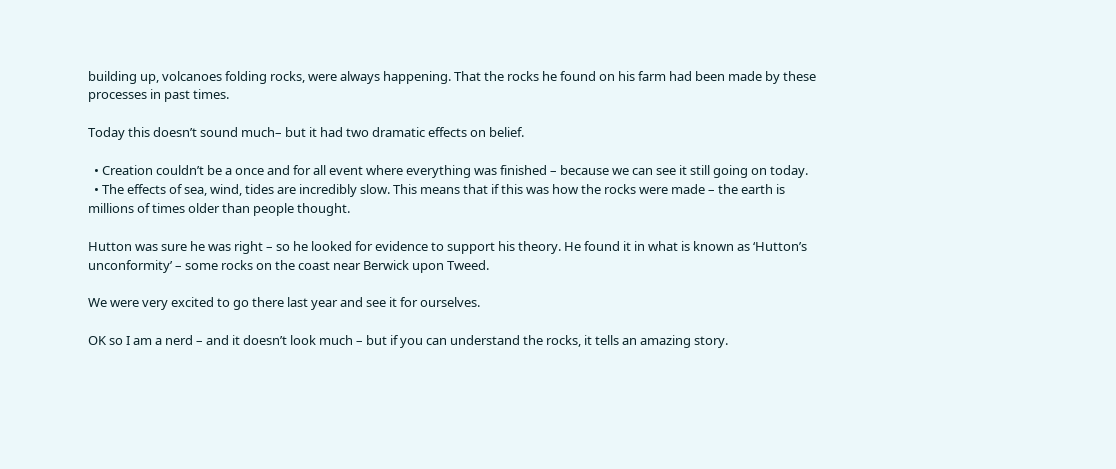building up, volcanoes folding rocks, were always happening. That the rocks he found on his farm had been made by these processes in past times.

Today this doesn’t sound much– but it had two dramatic effects on belief.

  • Creation couldn’t be a once and for all event where everything was finished – because we can see it still going on today.
  • The effects of sea, wind, tides are incredibly slow. This means that if this was how the rocks were made – the earth is millions of times older than people thought.

Hutton was sure he was right – so he looked for evidence to support his theory. He found it in what is known as ‘Hutton’s unconformity’ – some rocks on the coast near Berwick upon Tweed.

We were very excited to go there last year and see it for ourselves.

OK so I am a nerd – and it doesn’t look much – but if you can understand the rocks, it tells an amazing story.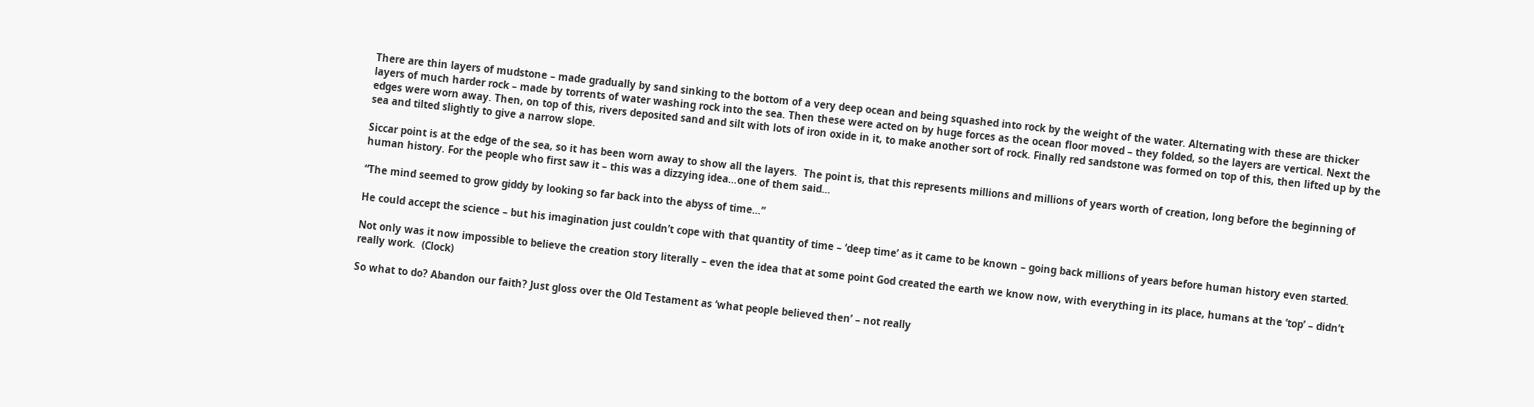There are thin layers of mudstone – made gradually by sand sinking to the bottom of a very deep ocean and being squashed into rock by the weight of the water. Alternating with these are thicker layers of much harder rock – made by torrents of water washing rock into the sea. Then these were acted on by huge forces as the ocean floor moved – they folded, so the layers are vertical. Next the edges were worn away. Then, on top of this, rivers deposited sand and silt with lots of iron oxide in it, to make another sort of rock. Finally red sandstone was formed on top of this, then lifted up by the sea and tilted slightly to give a narrow slope.

Siccar point is at the edge of the sea, so it has been worn away to show all the layers.  The point is, that this represents millions and millions of years worth of creation, long before the beginning of human history. For the people who first saw it – this was a dizzying idea…one of them said…

“The mind seemed to grow giddy by looking so far back into the abyss of time…”

He could accept the science – but his imagination just couldn’t cope with that quantity of time – ‘deep time’ as it came to be known – going back millions of years before human history even started.

Not only was it now impossible to believe the creation story literally – even the idea that at some point God created the earth we know now, with everything in its place, humans at the ‘top’ – didn’t really work.  (Clock)

So what to do? Abandon our faith? Just gloss over the Old Testament as ‘what people believed then’ – not really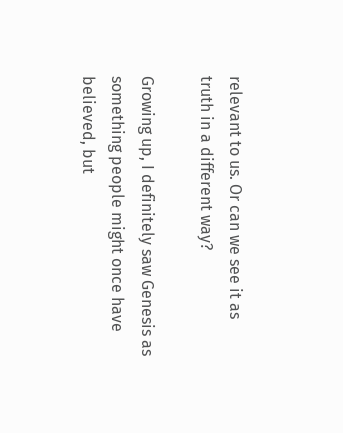relevant to us. Or can we see it as truth in a different way?

Growing up, I definitely saw Genesis as something people might once have believed, but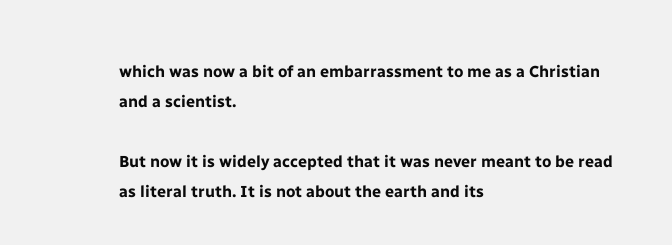which was now a bit of an embarrassment to me as a Christian and a scientist.

But now it is widely accepted that it was never meant to be read as literal truth. It is not about the earth and its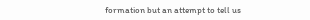formation but an attempt to tell us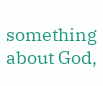something about God,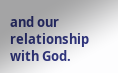and our relationship with God.